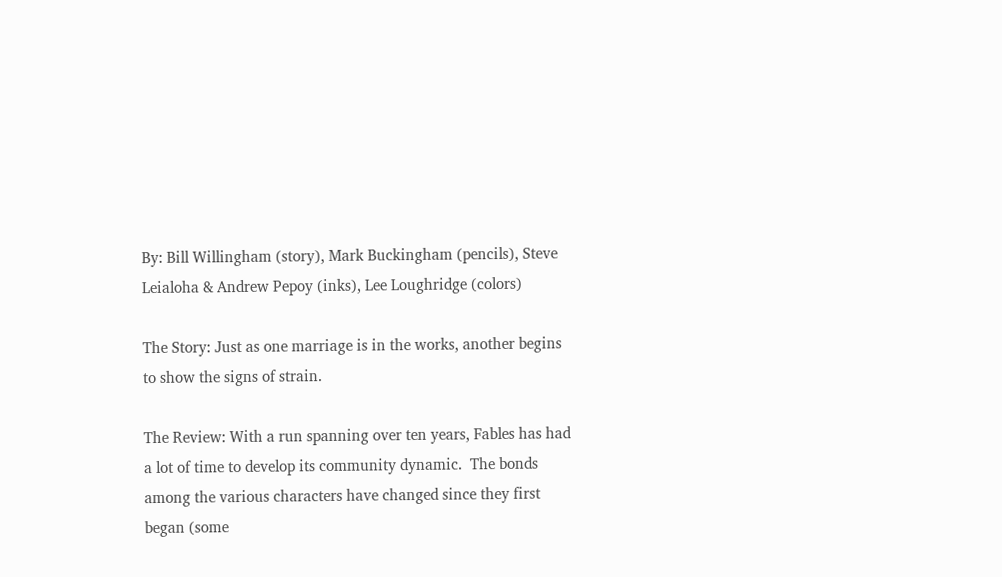By: Bill Willingham (story), Mark Buckingham (pencils), Steve Leialoha & Andrew Pepoy (inks), Lee Loughridge (colors)

The Story: Just as one marriage is in the works, another begins to show the signs of strain.

The Review: With a run spanning over ten years, Fables has had a lot of time to develop its community dynamic.  The bonds among the various characters have changed since they first began (some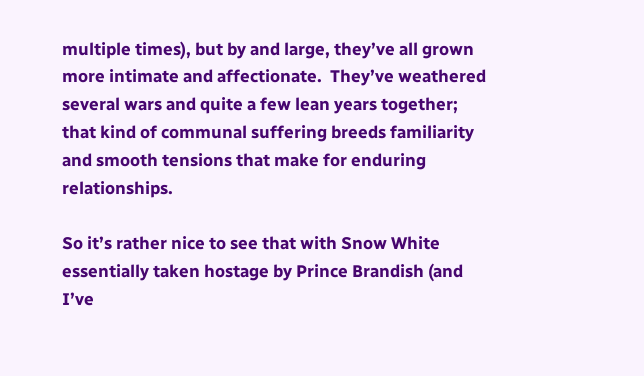multiple times), but by and large, they’ve all grown more intimate and affectionate.  They’ve weathered several wars and quite a few lean years together; that kind of communal suffering breeds familiarity and smooth tensions that make for enduring relationships.

So it’s rather nice to see that with Snow White essentially taken hostage by Prince Brandish (and I’ve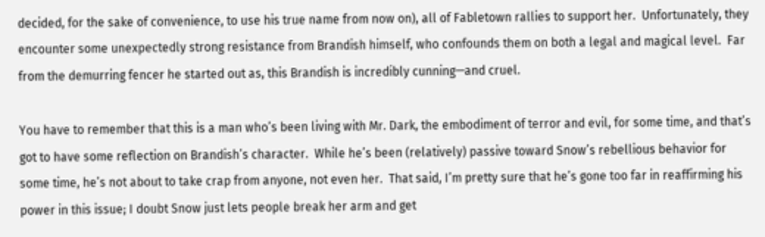decided, for the sake of convenience, to use his true name from now on), all of Fabletown rallies to support her.  Unfortunately, they encounter some unexpectedly strong resistance from Brandish himself, who confounds them on both a legal and magical level.  Far from the demurring fencer he started out as, this Brandish is incredibly cunning—and cruel.

You have to remember that this is a man who’s been living with Mr. Dark, the embodiment of terror and evil, for some time, and that’s got to have some reflection on Brandish’s character.  While he’s been (relatively) passive toward Snow’s rebellious behavior for some time, he’s not about to take crap from anyone, not even her.  That said, I’m pretty sure that he’s gone too far in reaffirming his power in this issue; I doubt Snow just lets people break her arm and get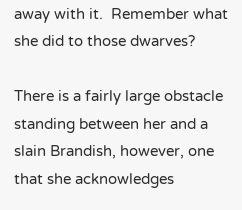away with it.  Remember what she did to those dwarves?

There is a fairly large obstacle standing between her and a slain Brandish, however, one that she acknowledges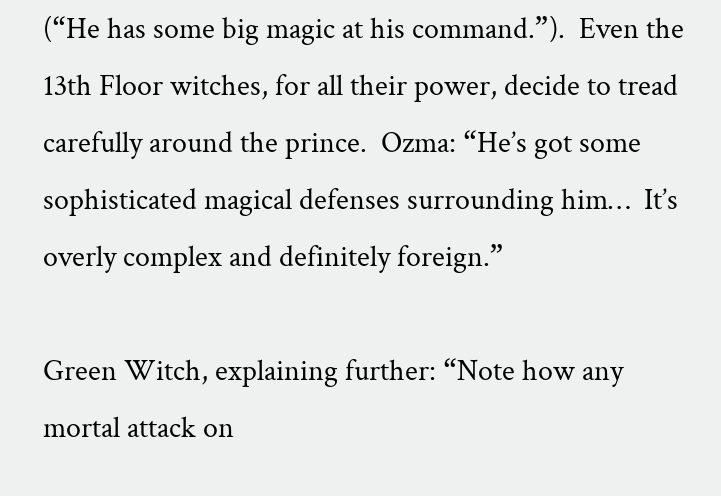(“He has some big magic at his command.”).  Even the 13th Floor witches, for all their power, decide to tread carefully around the prince.  Ozma: “He’s got some sophisticated magical defenses surrounding him…  It’s overly complex and definitely foreign.”

Green Witch, explaining further: “Note how any mortal attack on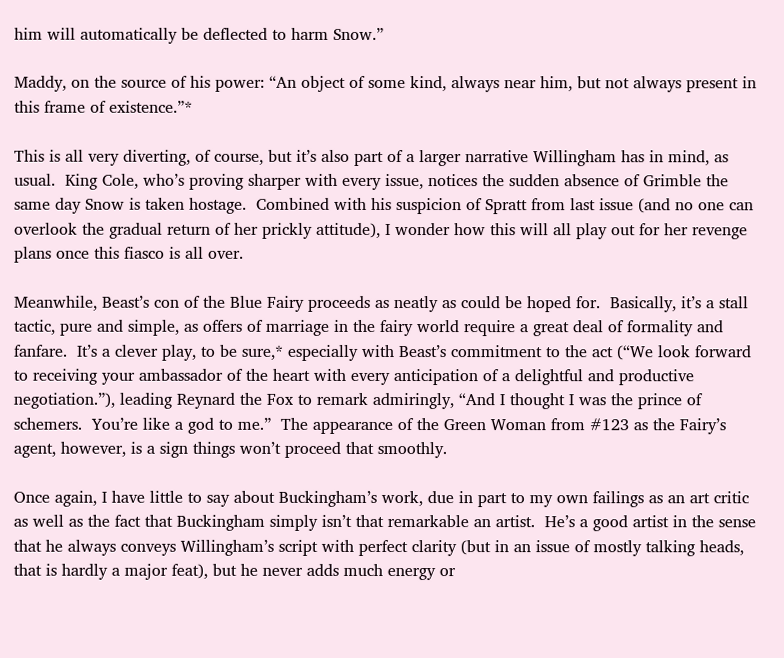him will automatically be deflected to harm Snow.”

Maddy, on the source of his power: “An object of some kind, always near him, but not always present in this frame of existence.”*

This is all very diverting, of course, but it’s also part of a larger narrative Willingham has in mind, as usual.  King Cole, who’s proving sharper with every issue, notices the sudden absence of Grimble the same day Snow is taken hostage.  Combined with his suspicion of Spratt from last issue (and no one can overlook the gradual return of her prickly attitude), I wonder how this will all play out for her revenge plans once this fiasco is all over.

Meanwhile, Beast’s con of the Blue Fairy proceeds as neatly as could be hoped for.  Basically, it’s a stall tactic, pure and simple, as offers of marriage in the fairy world require a great deal of formality and fanfare.  It’s a clever play, to be sure,* especially with Beast’s commitment to the act (“We look forward to receiving your ambassador of the heart with every anticipation of a delightful and productive negotiation.”), leading Reynard the Fox to remark admiringly, “And I thought I was the prince of schemers.  You’re like a god to me.”  The appearance of the Green Woman from #123 as the Fairy’s agent, however, is a sign things won’t proceed that smoothly.

Once again, I have little to say about Buckingham’s work, due in part to my own failings as an art critic as well as the fact that Buckingham simply isn’t that remarkable an artist.  He’s a good artist in the sense that he always conveys Willingham’s script with perfect clarity (but in an issue of mostly talking heads, that is hardly a major feat), but he never adds much energy or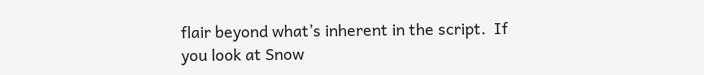flair beyond what’s inherent in the script.  If you look at Snow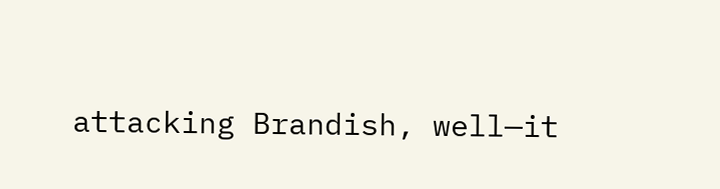attacking Brandish, well—it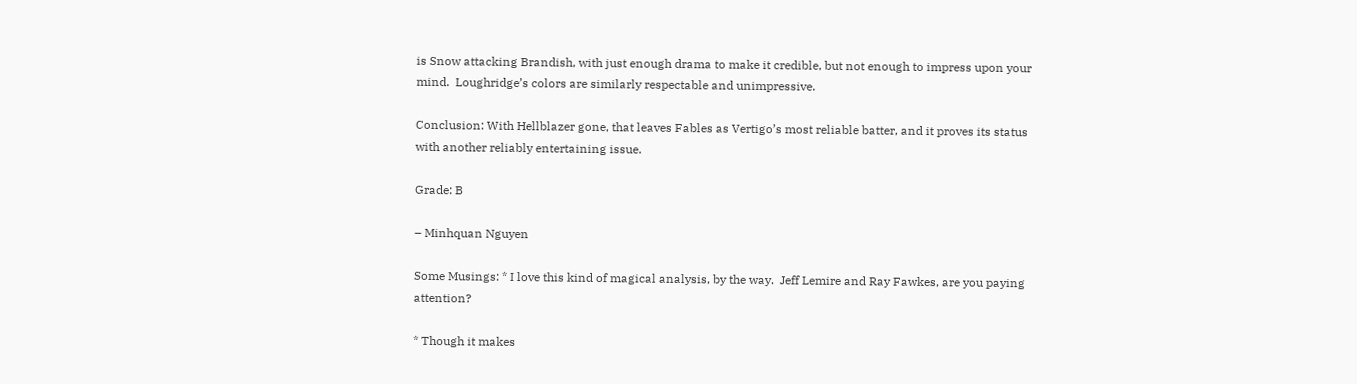is Snow attacking Brandish, with just enough drama to make it credible, but not enough to impress upon your mind.  Loughridge’s colors are similarly respectable and unimpressive.

Conclusion: With Hellblazer gone, that leaves Fables as Vertigo’s most reliable batter, and it proves its status with another reliably entertaining issue.

Grade: B

– Minhquan Nguyen

Some Musings: * I love this kind of magical analysis, by the way.  Jeff Lemire and Ray Fawkes, are you paying attention?

* Though it makes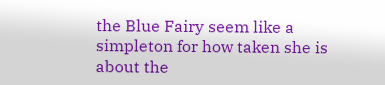the Blue Fairy seem like a simpleton for how taken she is about the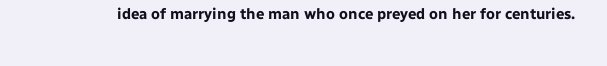idea of marrying the man who once preyed on her for centuries.